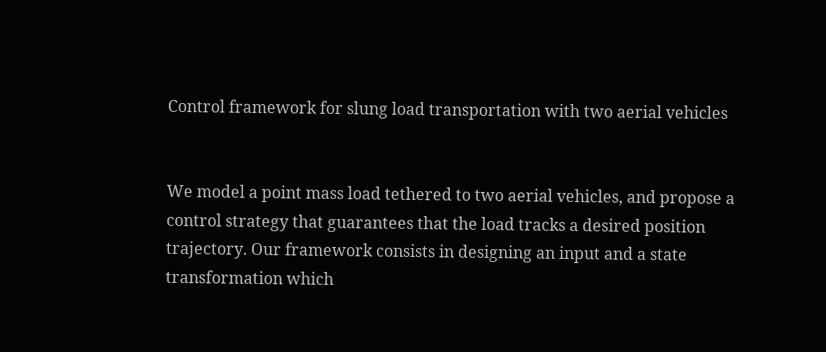Control framework for slung load transportation with two aerial vehicles


We model a point mass load tethered to two aerial vehicles, and propose a control strategy that guarantees that the load tracks a desired position trajectory. Our framework consists in designing an input and a state transformation which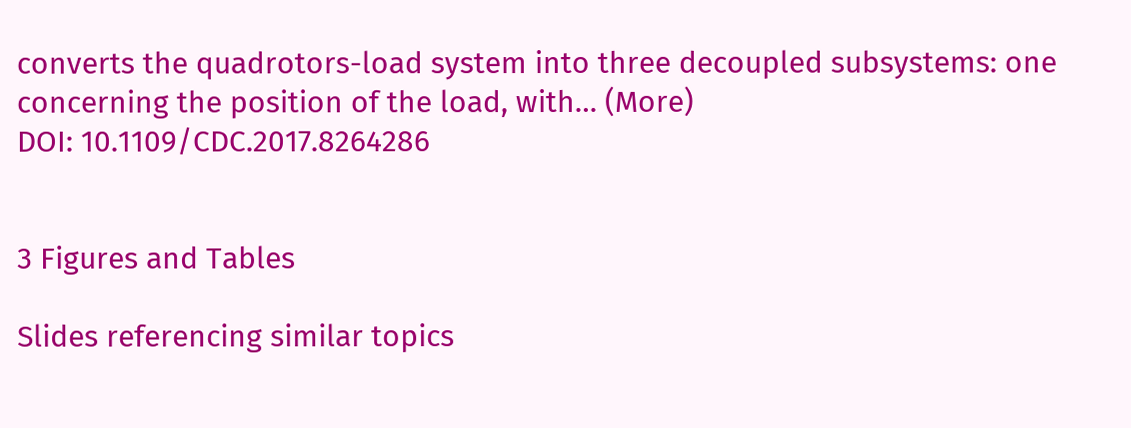converts the quadrotors-load system into three decoupled subsystems: one concerning the position of the load, with… (More)
DOI: 10.1109/CDC.2017.8264286


3 Figures and Tables

Slides referencing similar topics